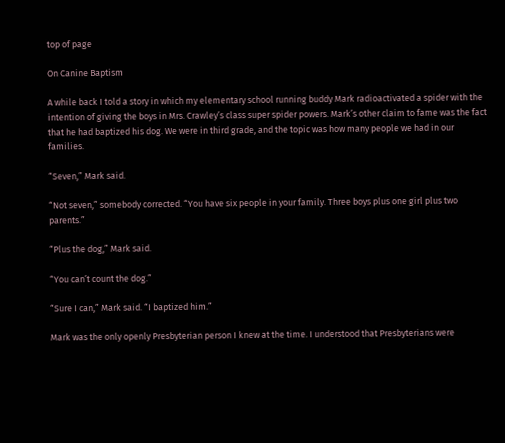top of page

On Canine Baptism

A while back I told a story in which my elementary school running buddy Mark radioactivated a spider with the intention of giving the boys in Mrs. Crawley’s class super spider powers. Mark’s other claim to fame was the fact that he had baptized his dog. We were in third grade, and the topic was how many people we had in our families.

“Seven,” Mark said.

“Not seven,” somebody corrected. “You have six people in your family. Three boys plus one girl plus two parents.”

“Plus the dog,” Mark said.

“You can’t count the dog.”

“Sure I can,” Mark said. “I baptized him.”

Mark was the only openly Presbyterian person I knew at the time. I understood that Presbyterians were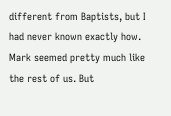different from Baptists, but I had never known exactly how. Mark seemed pretty much like the rest of us. But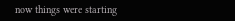now things were starting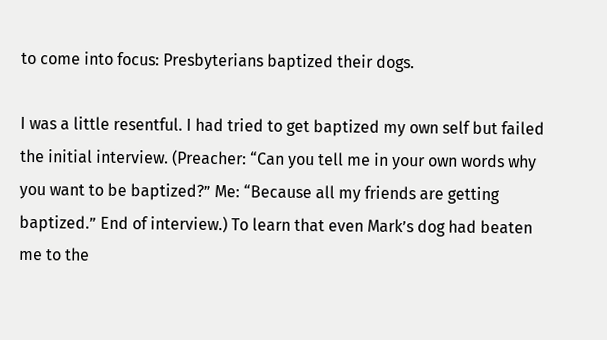to come into focus: Presbyterians baptized their dogs.

I was a little resentful. I had tried to get baptized my own self but failed the initial interview. (Preacher: “Can you tell me in your own words why you want to be baptized?” Me: “Because all my friends are getting baptized.” End of interview.) To learn that even Mark’s dog had beaten me to the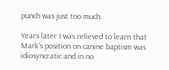punch was just too much.

Years later I was relieved to learn that Mark’s position on canine baptism was idiosyncratic and in no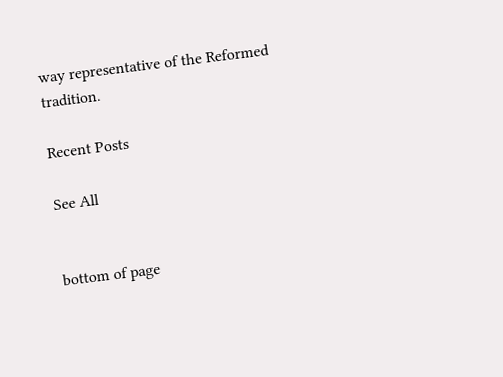way representative of the Reformed tradition.

Recent Posts

See All


bottom of page